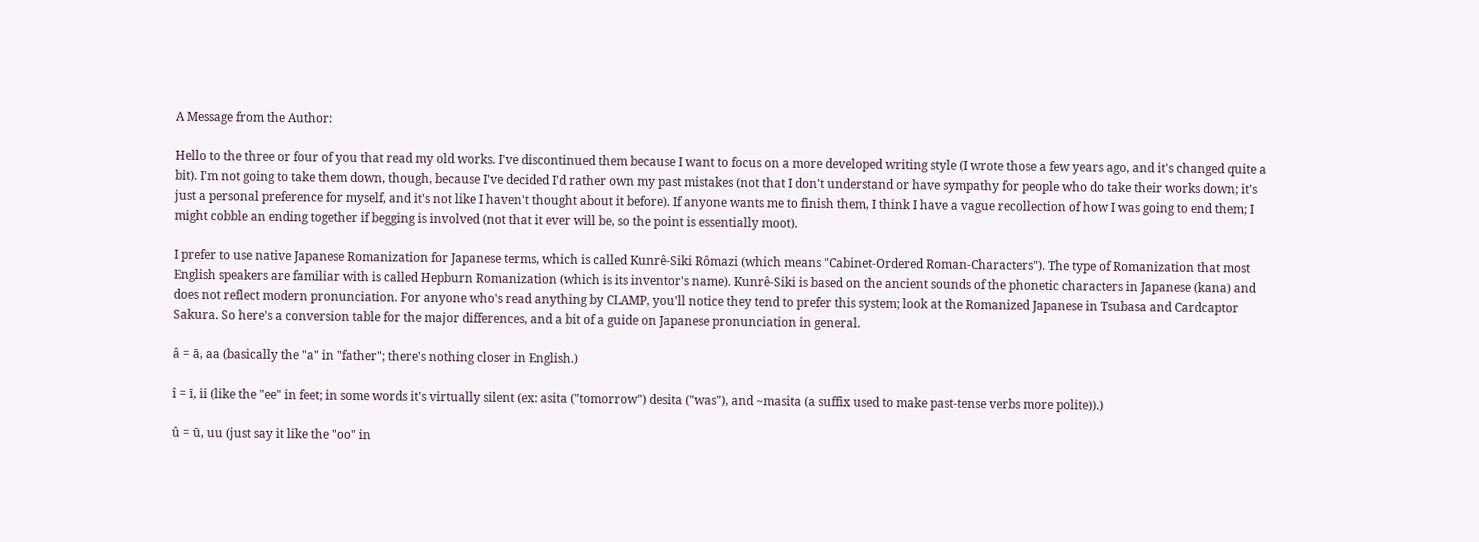A Message from the Author:

Hello to the three or four of you that read my old works. I've discontinued them because I want to focus on a more developed writing style (I wrote those a few years ago, and it's changed quite a bit). I'm not going to take them down, though, because I've decided I'd rather own my past mistakes (not that I don't understand or have sympathy for people who do take their works down; it's just a personal preference for myself, and it's not like I haven't thought about it before). If anyone wants me to finish them, I think I have a vague recollection of how I was going to end them; I might cobble an ending together if begging is involved (not that it ever will be, so the point is essentially moot).

I prefer to use native Japanese Romanization for Japanese terms, which is called Kunrê-Siki Rômazi (which means "Cabinet-Ordered Roman-Characters"). The type of Romanization that most English speakers are familiar with is called Hepburn Romanization (which is its inventor's name). Kunrê-Siki is based on the ancient sounds of the phonetic characters in Japanese (kana) and does not reflect modern pronunciation. For anyone who's read anything by CLAMP, you'll notice they tend to prefer this system; look at the Romanized Japanese in Tsubasa and Cardcaptor Sakura. So here's a conversion table for the major differences, and a bit of a guide on Japanese pronunciation in general.

â = ā, aa (basically the "a" in "father"; there's nothing closer in English.)

î = ī, ii (like the "ee" in feet; in some words it's virtually silent (ex: asita ("tomorrow") desita ("was"), and ~masita (a suffix used to make past-tense verbs more polite)).)

û = ū, uu (just say it like the "oo" in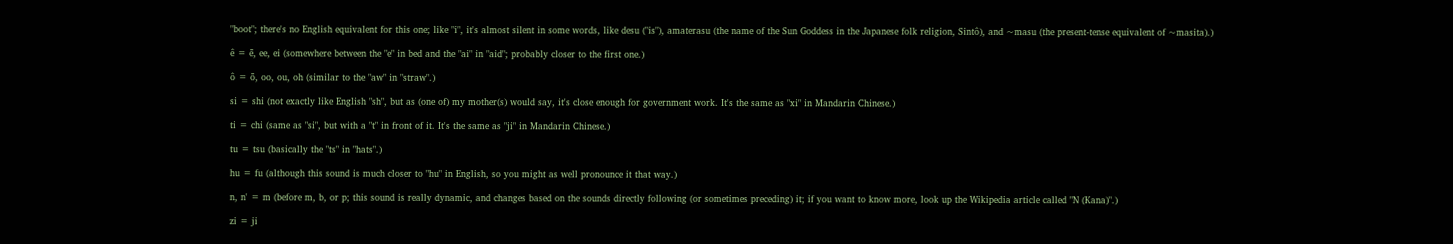"boot"; there's no English equivalent for this one; like "i", it's almost silent in some words, like desu ("is"), amaterasu (the name of the Sun Goddess in the Japanese folk religion, Sintô), and ~masu (the present-tense equivalent of ~masita).)

ê = ē, ee, ei (somewhere between the "e" in bed and the "ai" in "aid"; probably closer to the first one.)

ô = ō, oo, ou, oh (similar to the "aw" in "straw".)

si = shi (not exactly like English "sh", but as (one of) my mother(s) would say, it's close enough for government work. It's the same as "xi" in Mandarin Chinese.)

ti = chi (same as "si", but with a "t" in front of it. It's the same as "ji" in Mandarin Chinese.)

tu = tsu (basically the "ts" in "hats".)

hu = fu (although this sound is much closer to "hu" in English, so you might as well pronounce it that way.)

n, n' = m (before m, b, or p; this sound is really dynamic, and changes based on the sounds directly following (or sometimes preceding) it; if you want to know more, look up the Wikipedia article called "N (Kana)".)

zi = ji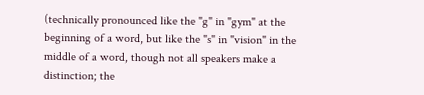(technically pronounced like the "g" in "gym" at the beginning of a word, but like the "s" in "vision" in the middle of a word, though not all speakers make a distinction; the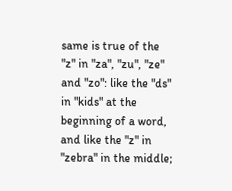same is true of the "z" in "za", "zu", "ze" and "zo": like the "ds" in "kids" at the beginning of a word, and like the "z" in "zebra" in the middle;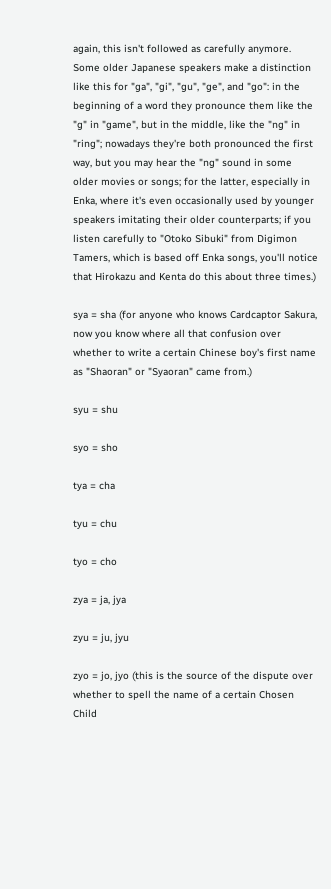again, this isn't followed as carefully anymore. Some older Japanese speakers make a distinction like this for "ga", "gi", "gu", "ge", and "go": in the beginning of a word they pronounce them like the "g" in "game", but in the middle, like the "ng" in "ring"; nowadays they're both pronounced the first way, but you may hear the "ng" sound in some older movies or songs; for the latter, especially in Enka, where it's even occasionally used by younger speakers imitating their older counterparts; if you listen carefully to "Otoko Sibuki" from Digimon Tamers, which is based off Enka songs, you'll notice that Hirokazu and Kenta do this about three times.)

sya = sha (for anyone who knows Cardcaptor Sakura, now you know where all that confusion over whether to write a certain Chinese boy's first name as "Shaoran" or "Syaoran" came from.)

syu = shu

syo = sho

tya = cha

tyu = chu

tyo = cho

zya = ja, jya

zyu = ju, jyu

zyo = jo, jyo (this is the source of the dispute over whether to spell the name of a certain Chosen Child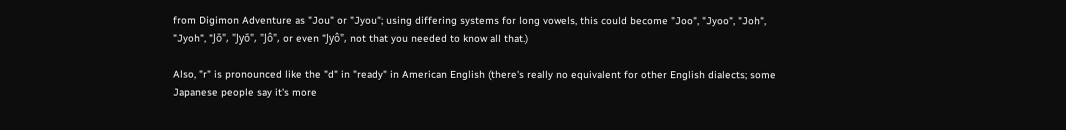from Digimon Adventure as "Jou" or "Jyou"; using differing systems for long vowels, this could become "Joo", "Jyoo", "Joh", "Jyoh", "Jō", "Jyō", "Jô", or even "Jyô", not that you needed to know all that.)

Also, "r" is pronounced like the "d" in "ready" in American English (there's really no equivalent for other English dialects; some Japanese people say it's more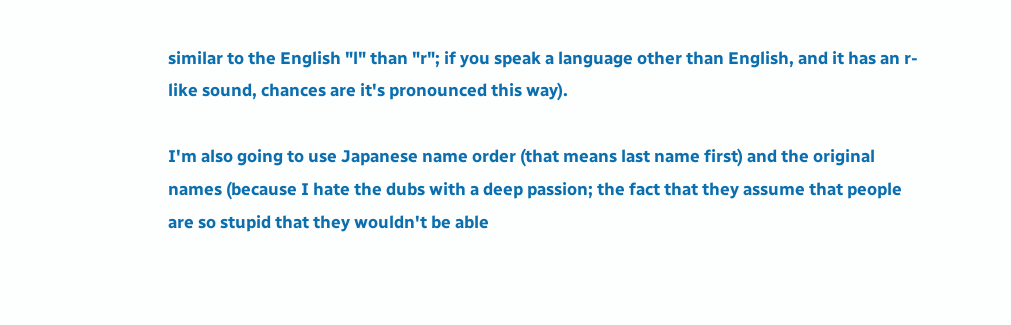similar to the English "l" than "r"; if you speak a language other than English, and it has an r-like sound, chances are it's pronounced this way).

I'm also going to use Japanese name order (that means last name first) and the original names (because I hate the dubs with a deep passion; the fact that they assume that people are so stupid that they wouldn't be able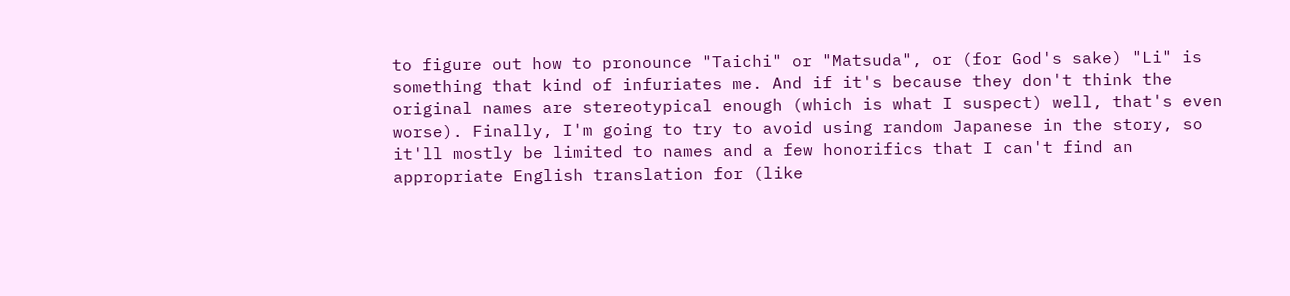to figure out how to pronounce "Taichi" or "Matsuda", or (for God's sake) "Li" is something that kind of infuriates me. And if it's because they don't think the original names are stereotypical enough (which is what I suspect) well, that's even worse). Finally, I'm going to try to avoid using random Japanese in the story, so it'll mostly be limited to names and a few honorifics that I can't find an appropriate English translation for (like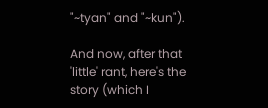"~tyan" and "~kun").

And now, after that 'little' rant, here's the story (which I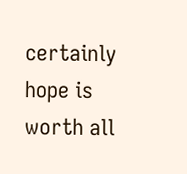certainly hope is worth all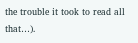the trouble it took to read all that…).